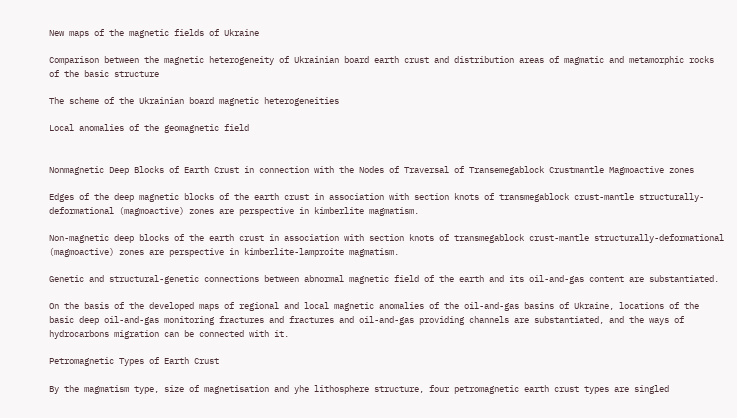New maps of the magnetic fields of Ukraine

Comparison between the magnetic heterogeneity of Ukrainian board earth crust and distribution areas of magmatic and metamorphic rocks of the basic structure

The scheme of the Ukrainian board magnetic heterogeneities

Local anomalies of the geomagnetic field


Nonmagnetic Deep Blocks of Earth Crust in connection with the Nodes of Traversal of Transemegablock Crustmantle Magmoactive zones

Edges of the deep magnetic blocks of the earth crust in association with section knots of transmegablock crust-mantle structurally-deformational (magmoactive) zones are perspective in kimberlite magmatism.

Non-magnetic deep blocks of the earth crust in association with section knots of transmegablock crust-mantle structurally-deformational (magmoactive) zones are perspective in kimberlite-lamproite magmatism.

Genetic and structural-genetic connections between abnormal magnetic field of the earth and its oil-and-gas content are substantiated.

On the basis of the developed maps of regional and local magnetic anomalies of the oil-and-gas basins of Ukraine, locations of the basic deep oil-and-gas monitoring fractures and fractures and oil-and-gas providing channels are substantiated, and the ways of hydrocarbons migration can be connected with it.

Petromagnetic Types of Earth Crust

By the magmatism type, size of magnetisation and yhe lithosphere structure, four petromagnetic earth crust types are singled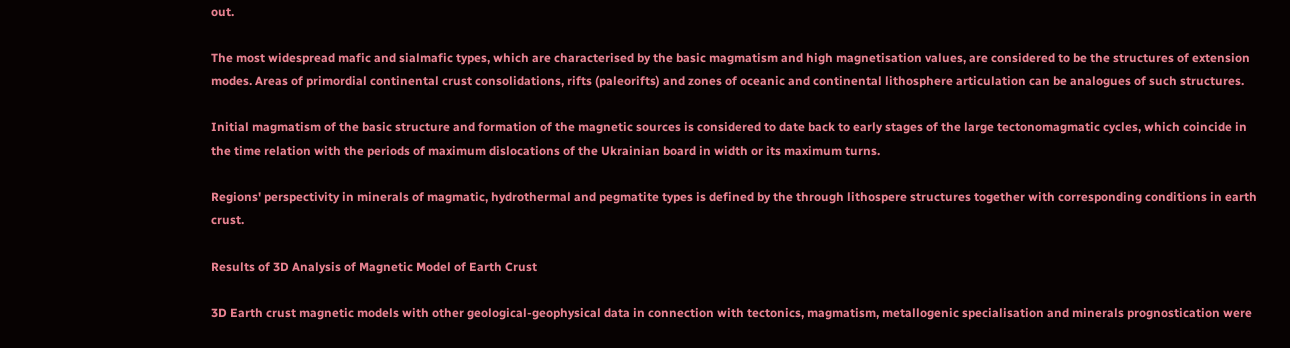out.

The most widespread mafic and sialmafic types, which are characterised by the basic magmatism and high magnetisation values, are considered to be the structures of extension modes. Areas of primordial continental crust consolidations, rifts (paleorifts) and zones of oceanic and continental lithosphere articulation can be analogues of such structures.

Initial magmatism of the basic structure and formation of the magnetic sources is considered to date back to early stages of the large tectonomagmatic cycles, which coincide in the time relation with the periods of maximum dislocations of the Ukrainian board in width or its maximum turns.

Regions' perspectivity in minerals of magmatic, hydrothermal and pegmatite types is defined by the through lithospere structures together with corresponding conditions in earth crust.

Results of 3D Analysis of Magnetic Model of Earth Crust

3D Earth crust magnetic models with other geological-geophysical data in connection with tectonics, magmatism, metallogenic specialisation and minerals prognostication were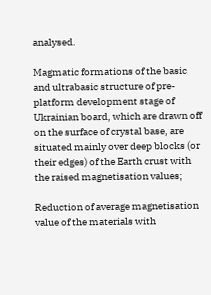analysed.

Magmatic formations of the basic and ultrabasic structure of pre-platform development stage of Ukrainian board, which are drawn off on the surface of crystal base, are situated mainly over deep blocks (or their edges) of the Earth crust with the raised magnetisation values;

Reduction of average magnetisation value of the materials with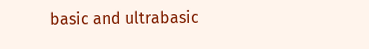basic and ultrabasic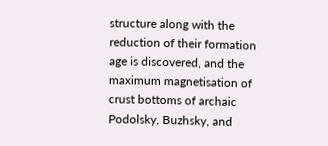structure along with the reduction of their formation age is discovered, and the maximum magnetisation of crust bottoms of archaic Podolsky, Buzhsky, and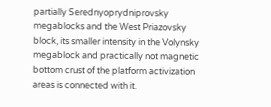partially Serednyoprydniprovsky megablocks and the West Priazovsky block, its smaller intensity in the Volynsky megablock and practically not magnetic bottom crust of the platform activization areas is connected with it.